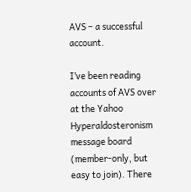AVS – a successful account.

I’ve been reading accounts of AVS over at the Yahoo Hyperaldosteronism message board (member-only, but easy to join). There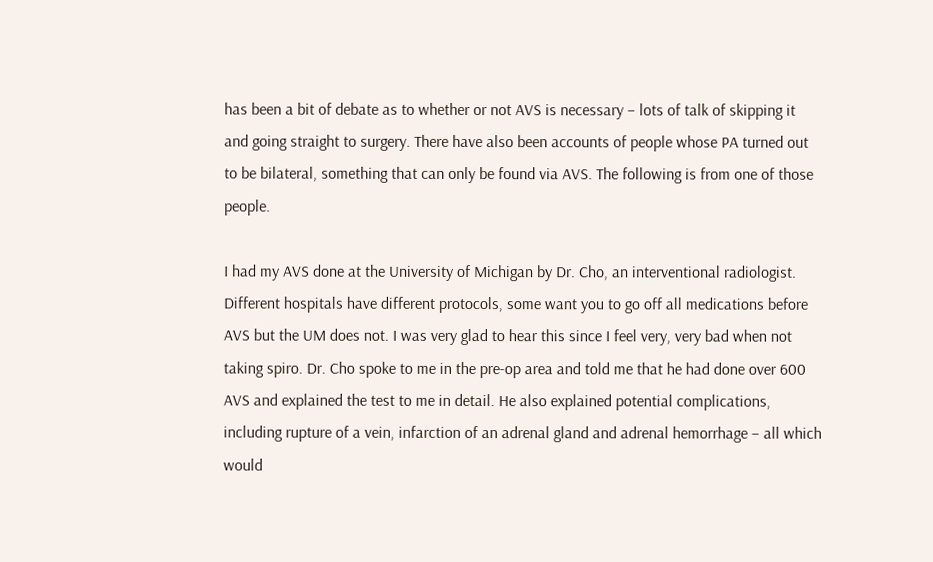has been a bit of debate as to whether or not AVS is necessary – lots of talk of skipping it and going straight to surgery. There have also been accounts of people whose PA turned out to be bilateral, something that can only be found via AVS. The following is from one of those people.

I had my AVS done at the University of Michigan by Dr. Cho, an interventional radiologist. Different hospitals have different protocols, some want you to go off all medications before AVS but the UM does not. I was very glad to hear this since I feel very, very bad when not taking spiro. Dr. Cho spoke to me in the pre-op area and told me that he had done over 600 AVS and explained the test to me in detail. He also explained potential complications, including rupture of a vein, infarction of an adrenal gland and adrenal hemorrhage – all which would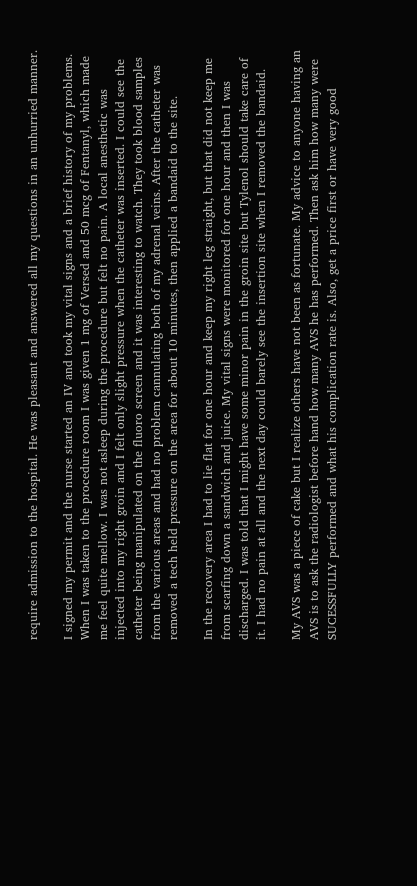require admission to the hospital. He was pleasant and answered all my questions in an unhurried manner.

I signed my permit and the nurse started an IV and took my vital signs and a brief history of my problems. When I was taken to the procedure room I was given 1 mg of Versed and 50 mcg of Fentanyl, which made me feel quite mellow. I was not asleep during the procedure but felt no pain. A local anesthetic was injected into my right groin and I felt only slight pressure when the catheter was inserted. I could see the catheter being manipulated on the fluoro screen and it was interesting to watch. They took blood samples from the various areas and had no problem cannulating both of my adrenal veins. After the catheter was removed a tech held pressure on the area for about 10 minutes, then applied a bandaid to the site.

In the recovery area I had to lie flat for one hour and keep my right leg straight, but that did not keep me
from scarfing down a sandwich and juice. My vital signs were monitored for one hour and then I was discharged. I was told that I might have some minor pain in the groin site but Tylenol should take care of it. I had no pain at all and the next day could barely see the insertion site when I removed the bandaid.

My AVS was a piece of cake but I realize others have not been as fortunate. My advice to anyone having an AVS is to ask the radiologist before hand how many AVS he has performed. Then ask him how many were SUCESSFULLY performed and what his complication rate is. Also, get a price first or have very good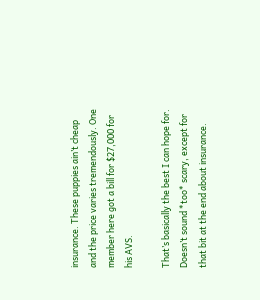insurance. These puppies ain’t cheap and the price varies tremendously. One member here got a bill for $27,000 for his AVS.

That’s basically the best I can hope for. Doesn’t sound *too* scary, except for that bit at the end about insurance.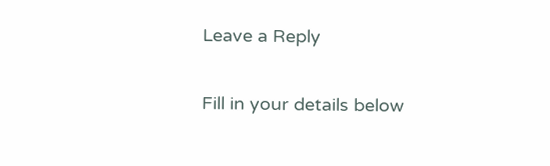Leave a Reply

Fill in your details below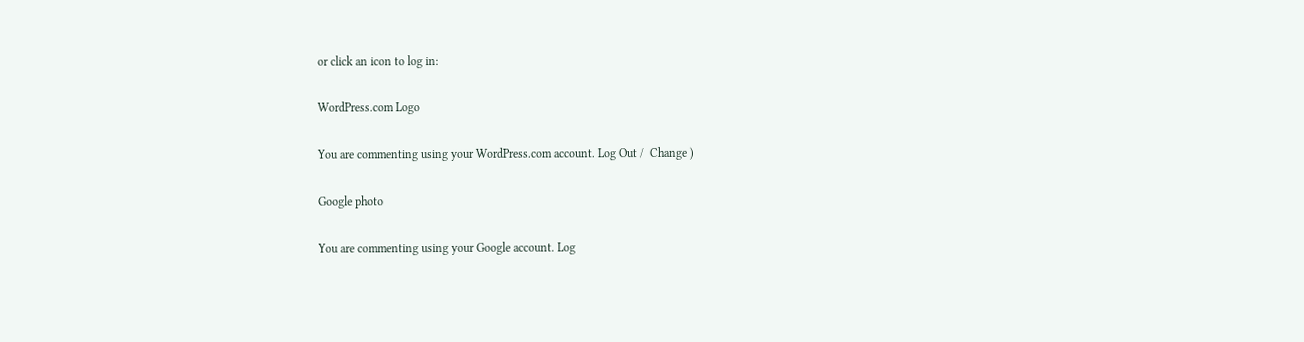or click an icon to log in:

WordPress.com Logo

You are commenting using your WordPress.com account. Log Out /  Change )

Google photo

You are commenting using your Google account. Log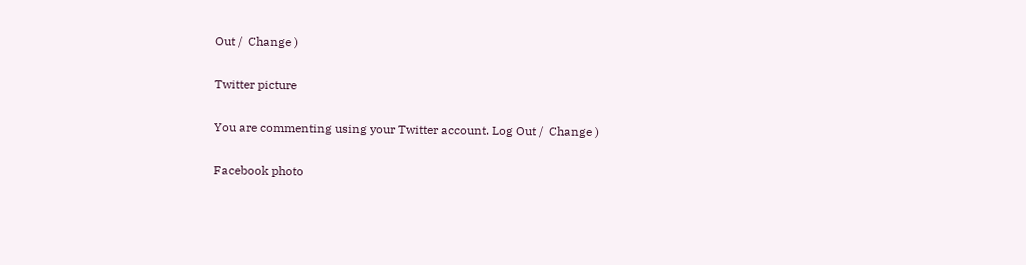Out /  Change )

Twitter picture

You are commenting using your Twitter account. Log Out /  Change )

Facebook photo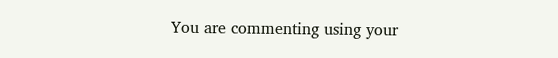You are commenting using your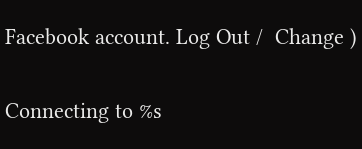Facebook account. Log Out /  Change )

Connecting to %s